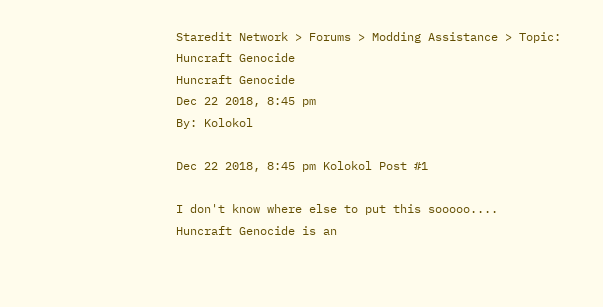Staredit Network > Forums > Modding Assistance > Topic: Huncraft Genocide
Huncraft Genocide
Dec 22 2018, 8:45 pm
By: Kolokol

Dec 22 2018, 8:45 pm Kolokol Post #1

I don't know where else to put this sooooo....
Huncraft Genocide is an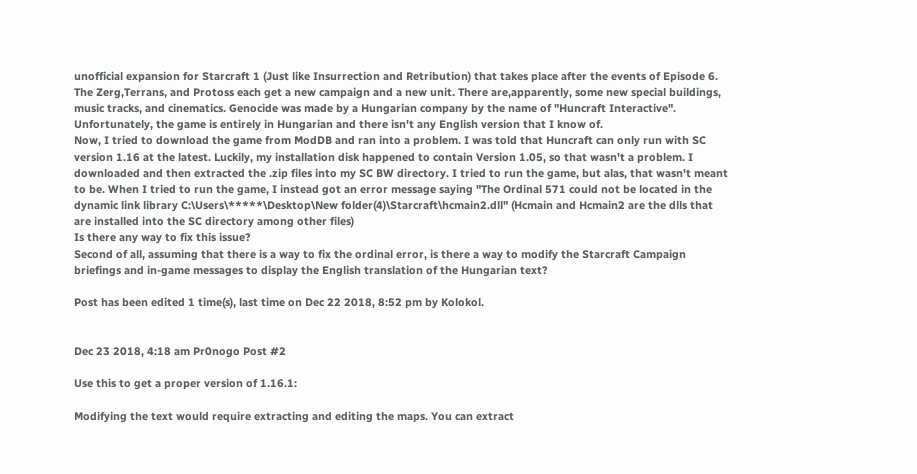unofficial expansion for Starcraft 1 (Just like Insurrection and Retribution) that takes place after the events of Episode 6. The Zerg,Terrans, and Protoss each get a new campaign and a new unit. There are,apparently, some new special buildings, music tracks, and cinematics. Genocide was made by a Hungarian company by the name of "Huncraft Interactive". Unfortunately, the game is entirely in Hungarian and there isn't any English version that I know of.
Now, I tried to download the game from ModDB and ran into a problem. I was told that Huncraft can only run with SC version 1.16 at the latest. Luckily, my installation disk happened to contain Version 1.05, so that wasn't a problem. I downloaded and then extracted the .zip files into my SC BW directory. I tried to run the game, but alas, that wasn't meant to be. When I tried to run the game, I instead got an error message saying "The Ordinal 571 could not be located in the dynamic link library C:\Users\*****\Desktop\New folder(4)\Starcraft\hcmain2.dll" (Hcmain and Hcmain2 are the dlls that are installed into the SC directory among other files)
Is there any way to fix this issue?
Second of all, assuming that there is a way to fix the ordinal error, is there a way to modify the Starcraft Campaign briefings and in-game messages to display the English translation of the Hungarian text?

Post has been edited 1 time(s), last time on Dec 22 2018, 8:52 pm by Kolokol.


Dec 23 2018, 4:18 am Pr0nogo Post #2

Use this to get a proper version of 1.16.1:

Modifying the text would require extracting and editing the maps. You can extract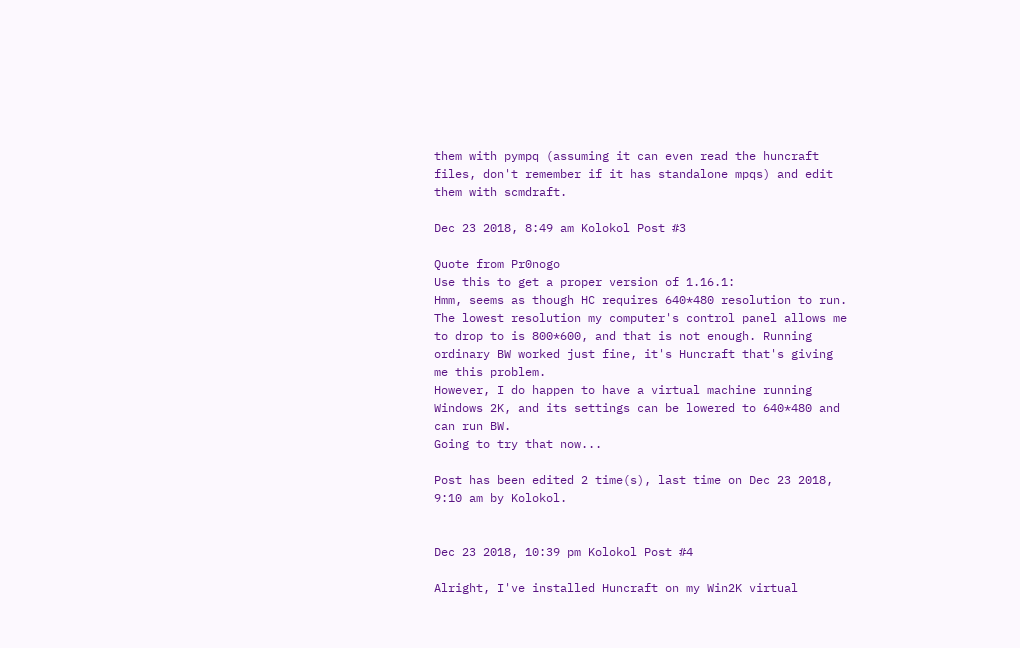them with pympq (assuming it can even read the huncraft files, don't remember if it has standalone mpqs) and edit them with scmdraft.

Dec 23 2018, 8:49 am Kolokol Post #3

Quote from Pr0nogo
Use this to get a proper version of 1.16.1:
Hmm, seems as though HC requires 640*480 resolution to run.
The lowest resolution my computer's control panel allows me to drop to is 800*600, and that is not enough. Running ordinary BW worked just fine, it's Huncraft that's giving me this problem.
However, I do happen to have a virtual machine running Windows 2K, and its settings can be lowered to 640*480 and can run BW.
Going to try that now...

Post has been edited 2 time(s), last time on Dec 23 2018, 9:10 am by Kolokol.


Dec 23 2018, 10:39 pm Kolokol Post #4

Alright, I've installed Huncraft on my Win2K virtual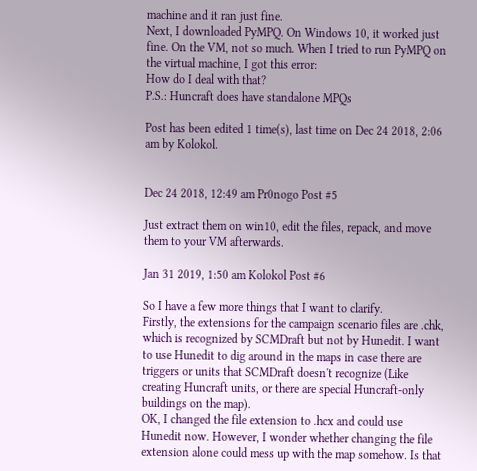machine and it ran just fine.
Next, I downloaded PyMPQ. On Windows 10, it worked just fine. On the VM, not so much. When I tried to run PyMPQ on the virtual machine, I got this error:
How do I deal with that?
P.S.: Huncraft does have standalone MPQs

Post has been edited 1 time(s), last time on Dec 24 2018, 2:06 am by Kolokol.


Dec 24 2018, 12:49 am Pr0nogo Post #5

Just extract them on win10, edit the files, repack, and move them to your VM afterwards.

Jan 31 2019, 1:50 am Kolokol Post #6

So I have a few more things that I want to clarify.
Firstly, the extensions for the campaign scenario files are .chk, which is recognized by SCMDraft but not by Hunedit. I want to use Hunedit to dig around in the maps in case there are triggers or units that SCMDraft doesn't recognize (Like creating Huncraft units, or there are special Huncraft-only buildings on the map).
OK, I changed the file extension to .hcx and could use Hunedit now. However, I wonder whether changing the file extension alone could mess up with the map somehow. Is that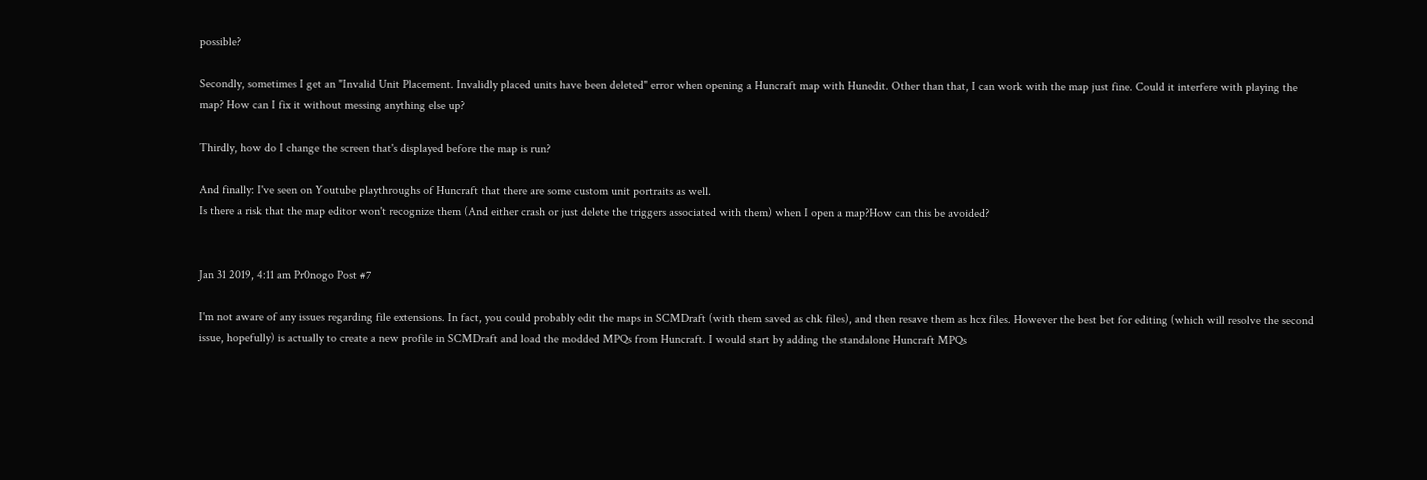possible?

Secondly, sometimes I get an "Invalid Unit Placement. Invalidly placed units have been deleted" error when opening a Huncraft map with Hunedit. Other than that, I can work with the map just fine. Could it interfere with playing the map? How can I fix it without messing anything else up?

Thirdly, how do I change the screen that's displayed before the map is run?

And finally: I've seen on Youtube playthroughs of Huncraft that there are some custom unit portraits as well.
Is there a risk that the map editor won't recognize them (And either crash or just delete the triggers associated with them) when I open a map?How can this be avoided?


Jan 31 2019, 4:11 am Pr0nogo Post #7

I'm not aware of any issues regarding file extensions. In fact, you could probably edit the maps in SCMDraft (with them saved as chk files), and then resave them as hcx files. However the best bet for editing (which will resolve the second issue, hopefully) is actually to create a new profile in SCMDraft and load the modded MPQs from Huncraft. I would start by adding the standalone Huncraft MPQs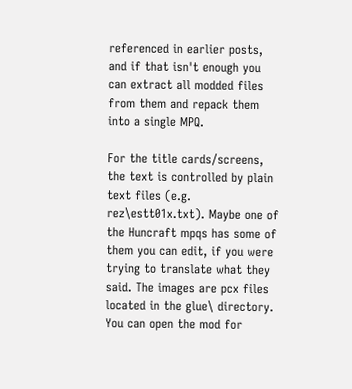referenced in earlier posts, and if that isn't enough you can extract all modded files from them and repack them into a single MPQ.

For the title cards/screens, the text is controlled by plain text files (e.g. rez\estt01x.txt). Maybe one of the Huncraft mpqs has some of them you can edit, if you were trying to translate what they said. The images are pcx files located in the glue\ directory. You can open the mod for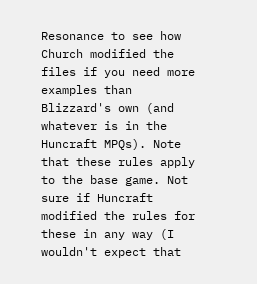Resonance to see how Church modified the files if you need more examples than Blizzard's own (and whatever is in the Huncraft MPQs). Note that these rules apply to the base game. Not sure if Huncraft modified the rules for these in any way (I wouldn't expect that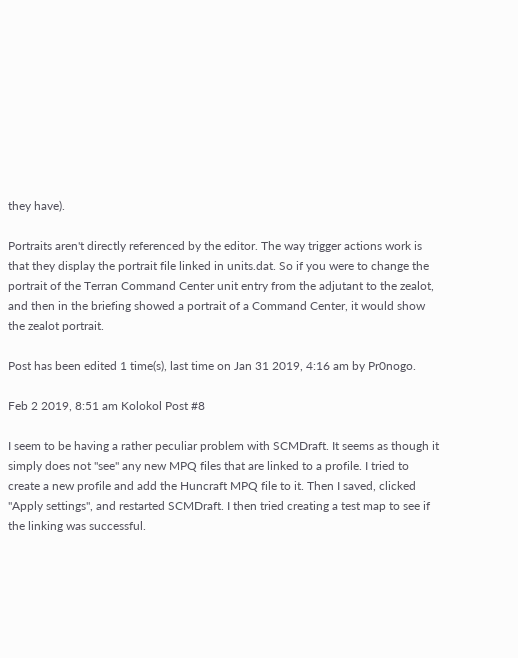they have).

Portraits aren't directly referenced by the editor. The way trigger actions work is that they display the portrait file linked in units.dat. So if you were to change the portrait of the Terran Command Center unit entry from the adjutant to the zealot, and then in the briefing showed a portrait of a Command Center, it would show the zealot portrait.

Post has been edited 1 time(s), last time on Jan 31 2019, 4:16 am by Pr0nogo.

Feb 2 2019, 8:51 am Kolokol Post #8

I seem to be having a rather peculiar problem with SCMDraft. It seems as though it simply does not "see" any new MPQ files that are linked to a profile. I tried to create a new profile and add the Huncraft MPQ file to it. Then I saved, clicked "Apply settings", and restarted SCMDraft. I then tried creating a test map to see if the linking was successful.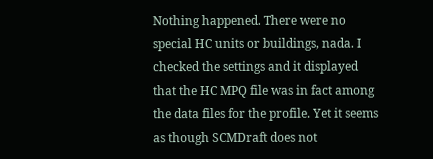Nothing happened. There were no special HC units or buildings, nada. I checked the settings and it displayed that the HC MPQ file was in fact among the data files for the profile. Yet it seems as though SCMDraft does not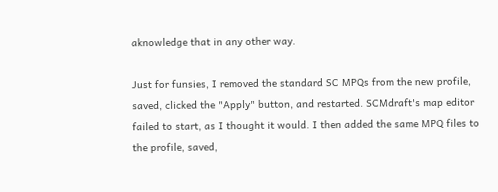aknowledge that in any other way.

Just for funsies, I removed the standard SC MPQs from the new profile, saved, clicked the "Apply" button, and restarted. SCMdraft's map editor failed to start, as I thought it would. I then added the same MPQ files to the profile, saved,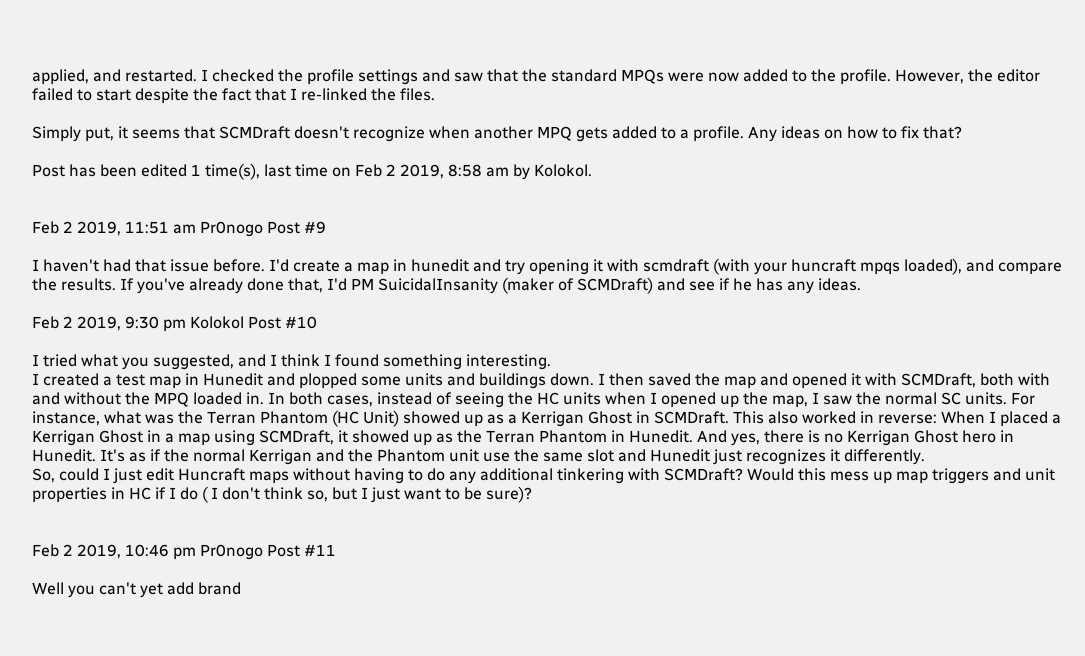applied, and restarted. I checked the profile settings and saw that the standard MPQs were now added to the profile. However, the editor failed to start despite the fact that I re-linked the files.

Simply put, it seems that SCMDraft doesn't recognize when another MPQ gets added to a profile. Any ideas on how to fix that?

Post has been edited 1 time(s), last time on Feb 2 2019, 8:58 am by Kolokol.


Feb 2 2019, 11:51 am Pr0nogo Post #9

I haven't had that issue before. I'd create a map in hunedit and try opening it with scmdraft (with your huncraft mpqs loaded), and compare the results. If you've already done that, I'd PM SuicidalInsanity (maker of SCMDraft) and see if he has any ideas.

Feb 2 2019, 9:30 pm Kolokol Post #10

I tried what you suggested, and I think I found something interesting.
I created a test map in Hunedit and plopped some units and buildings down. I then saved the map and opened it with SCMDraft, both with and without the MPQ loaded in. In both cases, instead of seeing the HC units when I opened up the map, I saw the normal SC units. For instance, what was the Terran Phantom (HC Unit) showed up as a Kerrigan Ghost in SCMDraft. This also worked in reverse: When I placed a Kerrigan Ghost in a map using SCMDraft, it showed up as the Terran Phantom in Hunedit. And yes, there is no Kerrigan Ghost hero in Hunedit. It's as if the normal Kerrigan and the Phantom unit use the same slot and Hunedit just recognizes it differently.
So, could I just edit Huncraft maps without having to do any additional tinkering with SCMDraft? Would this mess up map triggers and unit properties in HC if I do ( I don't think so, but I just want to be sure)?


Feb 2 2019, 10:46 pm Pr0nogo Post #11

Well you can't yet add brand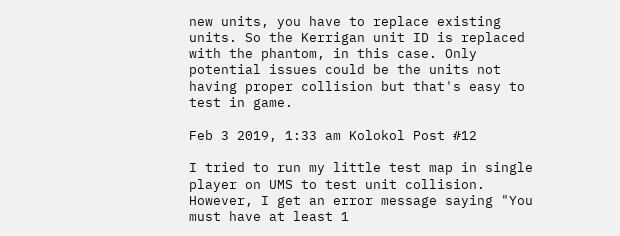new units, you have to replace existing units. So the Kerrigan unit ID is replaced with the phantom, in this case. Only potential issues could be the units not having proper collision but that's easy to test in game.

Feb 3 2019, 1:33 am Kolokol Post #12

I tried to run my little test map in single player on UMS to test unit collision. However, I get an error message saying "You must have at least 1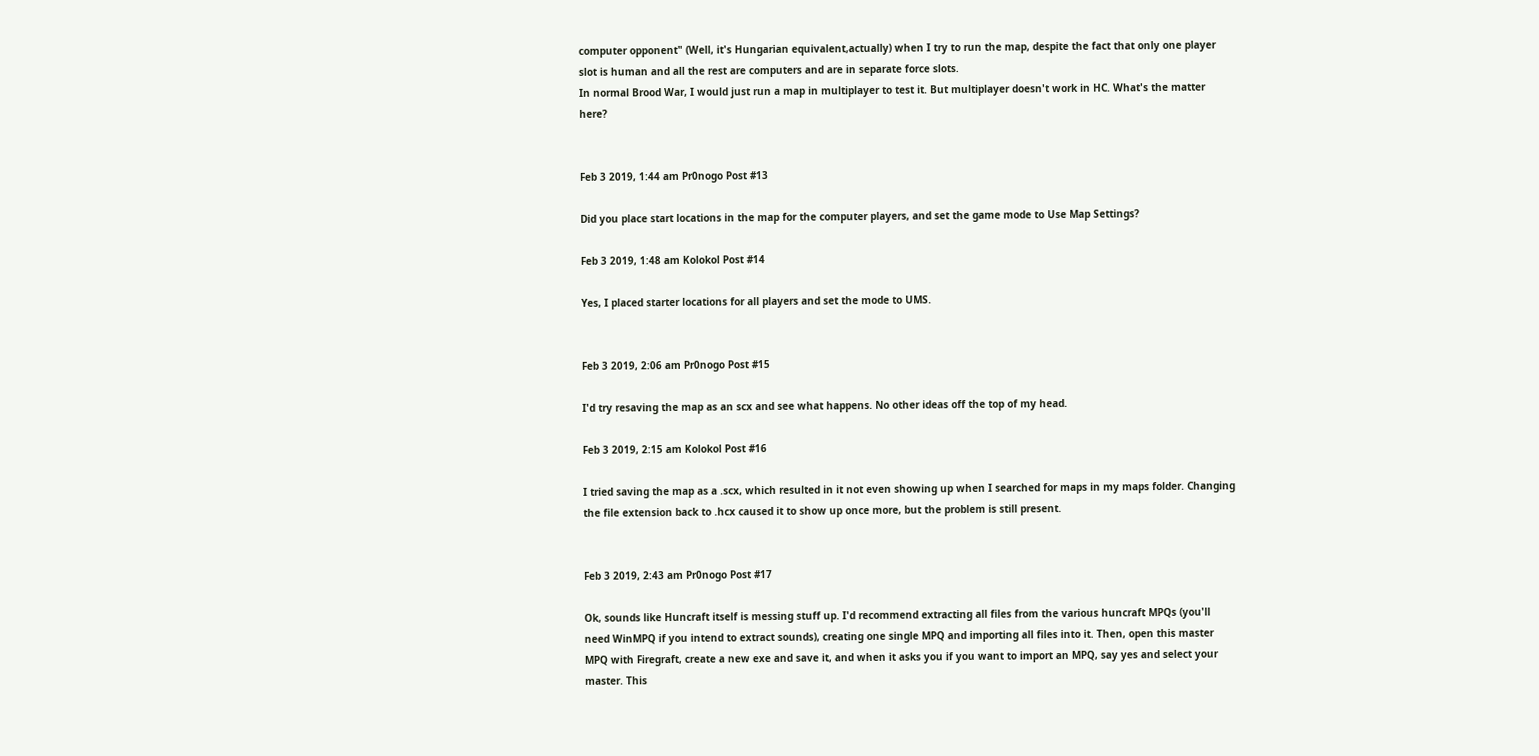computer opponent" (Well, it's Hungarian equivalent,actually) when I try to run the map, despite the fact that only one player slot is human and all the rest are computers and are in separate force slots.
In normal Brood War, I would just run a map in multiplayer to test it. But multiplayer doesn't work in HC. What's the matter here?


Feb 3 2019, 1:44 am Pr0nogo Post #13

Did you place start locations in the map for the computer players, and set the game mode to Use Map Settings?

Feb 3 2019, 1:48 am Kolokol Post #14

Yes, I placed starter locations for all players and set the mode to UMS.


Feb 3 2019, 2:06 am Pr0nogo Post #15

I'd try resaving the map as an scx and see what happens. No other ideas off the top of my head.

Feb 3 2019, 2:15 am Kolokol Post #16

I tried saving the map as a .scx, which resulted in it not even showing up when I searched for maps in my maps folder. Changing the file extension back to .hcx caused it to show up once more, but the problem is still present.


Feb 3 2019, 2:43 am Pr0nogo Post #17

Ok, sounds like Huncraft itself is messing stuff up. I'd recommend extracting all files from the various huncraft MPQs (you'll need WinMPQ if you intend to extract sounds), creating one single MPQ and importing all files into it. Then, open this master MPQ with Firegraft, create a new exe and save it, and when it asks you if you want to import an MPQ, say yes and select your master. This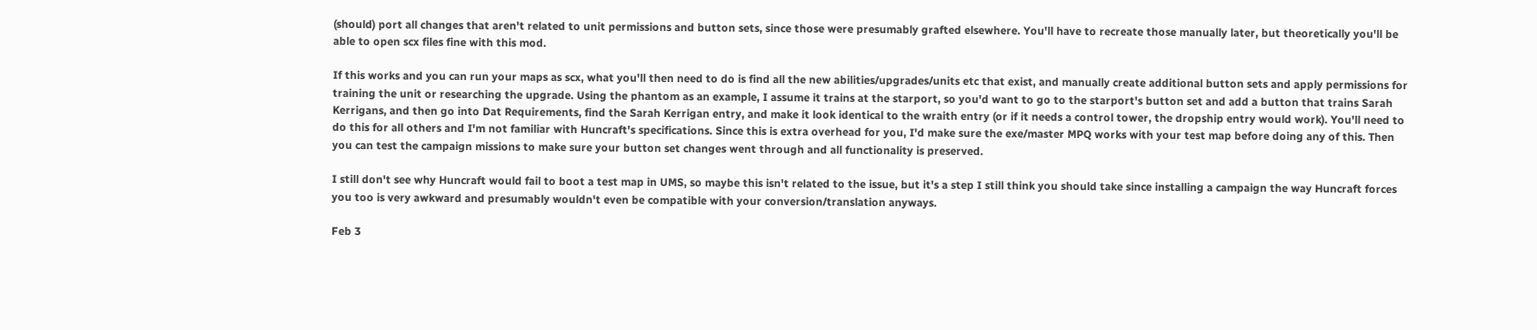(should) port all changes that aren't related to unit permissions and button sets, since those were presumably grafted elsewhere. You'll have to recreate those manually later, but theoretically you'll be able to open scx files fine with this mod.

If this works and you can run your maps as scx, what you'll then need to do is find all the new abilities/upgrades/units etc that exist, and manually create additional button sets and apply permissions for training the unit or researching the upgrade. Using the phantom as an example, I assume it trains at the starport, so you'd want to go to the starport's button set and add a button that trains Sarah Kerrigans, and then go into Dat Requirements, find the Sarah Kerrigan entry, and make it look identical to the wraith entry (or if it needs a control tower, the dropship entry would work). You'll need to do this for all others and I'm not familiar with Huncraft's specifications. Since this is extra overhead for you, I'd make sure the exe/master MPQ works with your test map before doing any of this. Then you can test the campaign missions to make sure your button set changes went through and all functionality is preserved.

I still don't see why Huncraft would fail to boot a test map in UMS, so maybe this isn't related to the issue, but it's a step I still think you should take since installing a campaign the way Huncraft forces you too is very awkward and presumably wouldn't even be compatible with your conversion/translation anyways.

Feb 3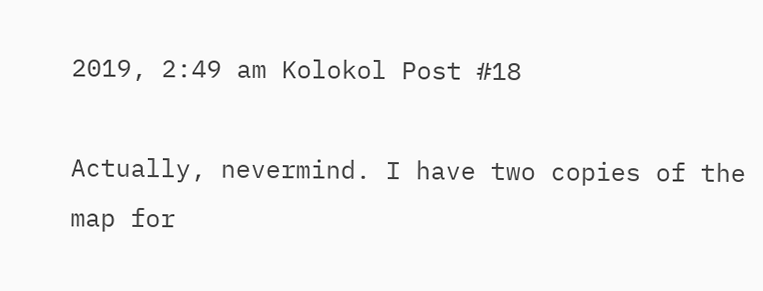2019, 2:49 am Kolokol Post #18

Actually, nevermind. I have two copies of the map for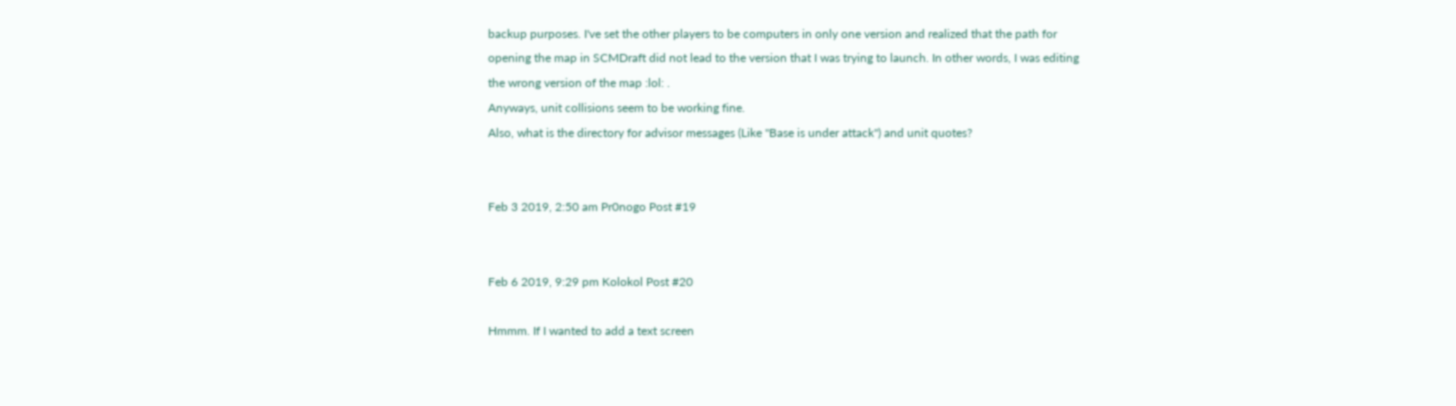backup purposes. I've set the other players to be computers in only one version and realized that the path for opening the map in SCMDraft did not lead to the version that I was trying to launch. In other words, I was editing the wrong version of the map :lol: .
Anyways, unit collisions seem to be working fine.
Also, what is the directory for advisor messages (Like "Base is under attack") and unit quotes?


Feb 3 2019, 2:50 am Pr0nogo Post #19


Feb 6 2019, 9:29 pm Kolokol Post #20

Hmmm. If I wanted to add a text screen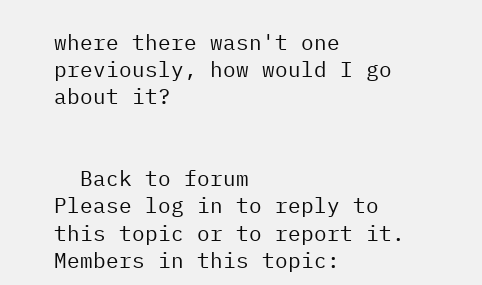where there wasn't one previously, how would I go about it?


  Back to forum
Please log in to reply to this topic or to report it.
Members in this topic: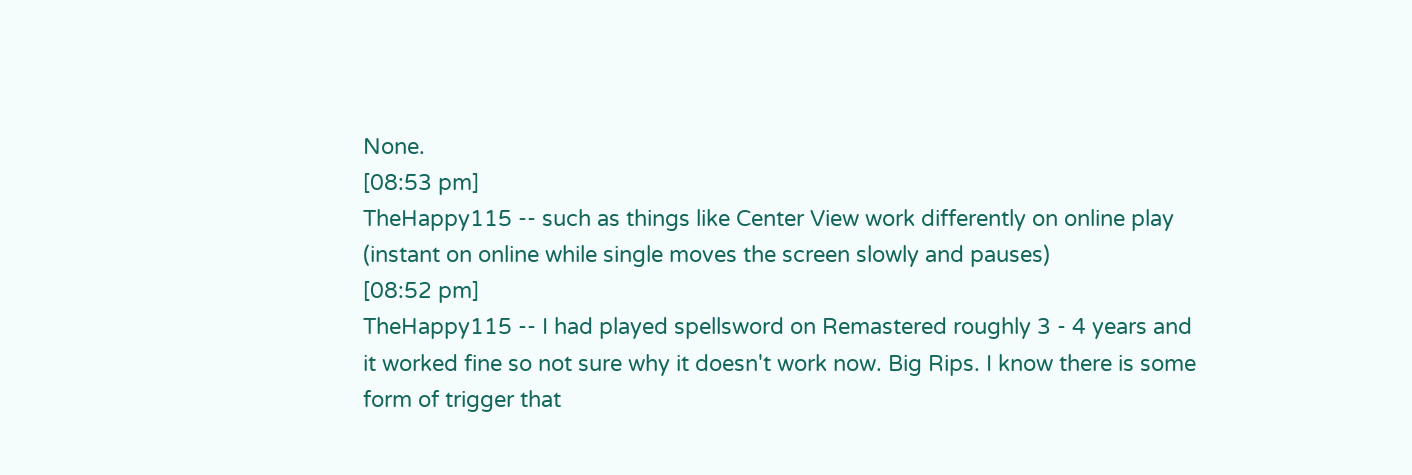None.
[08:53 pm]
TheHappy115 -- such as things like Center View work differently on online play (instant on online while single moves the screen slowly and pauses)
[08:52 pm]
TheHappy115 -- I had played spellsword on Remastered roughly 3 - 4 years and it worked fine so not sure why it doesn't work now. Big Rips. I know there is some form of trigger that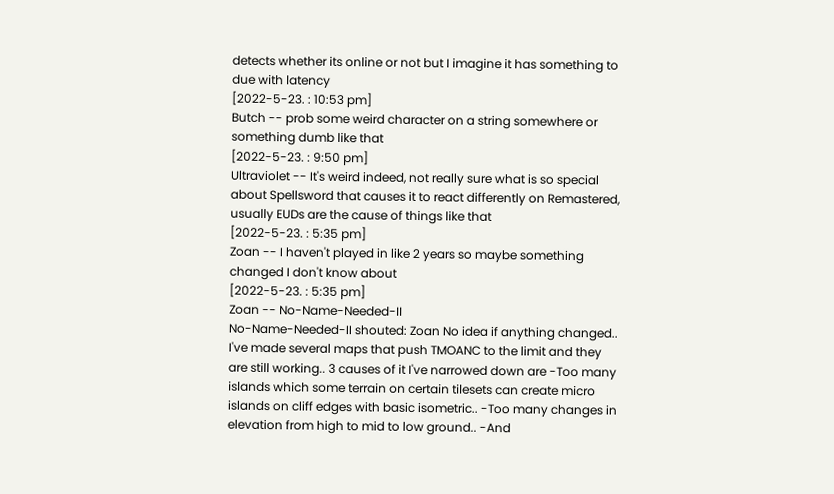detects whether its online or not but I imagine it has something to due with latency
[2022-5-23. : 10:53 pm]
Butch -- prob some weird character on a string somewhere or something dumb like that
[2022-5-23. : 9:50 pm]
Ultraviolet -- It's weird indeed, not really sure what is so special about Spellsword that causes it to react differently on Remastered, usually EUDs are the cause of things like that
[2022-5-23. : 5:35 pm]
Zoan -- I haven't played in like 2 years so maybe something changed I don't know about
[2022-5-23. : 5:35 pm]
Zoan -- No-Name-Needed-II
No-Name-Needed-II shouted: Zoan No idea if anything changed.. I've made several maps that push TMOANC to the limit and they are still working.. 3 causes of it I've narrowed down are -Too many islands which some terrain on certain tilesets can create micro islands on cliff edges with basic isometric.. -Too many changes in elevation from high to mid to low ground.. -And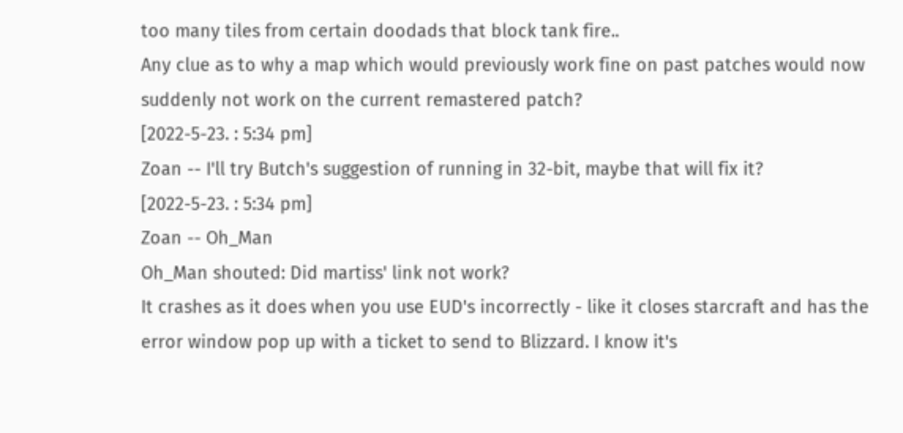too many tiles from certain doodads that block tank fire..
Any clue as to why a map which would previously work fine on past patches would now suddenly not work on the current remastered patch?
[2022-5-23. : 5:34 pm]
Zoan -- I'll try Butch's suggestion of running in 32-bit, maybe that will fix it?
[2022-5-23. : 5:34 pm]
Zoan -- Oh_Man
Oh_Man shouted: Did martiss' link not work?
It crashes as it does when you use EUD's incorrectly - like it closes starcraft and has the error window pop up with a ticket to send to Blizzard. I know it's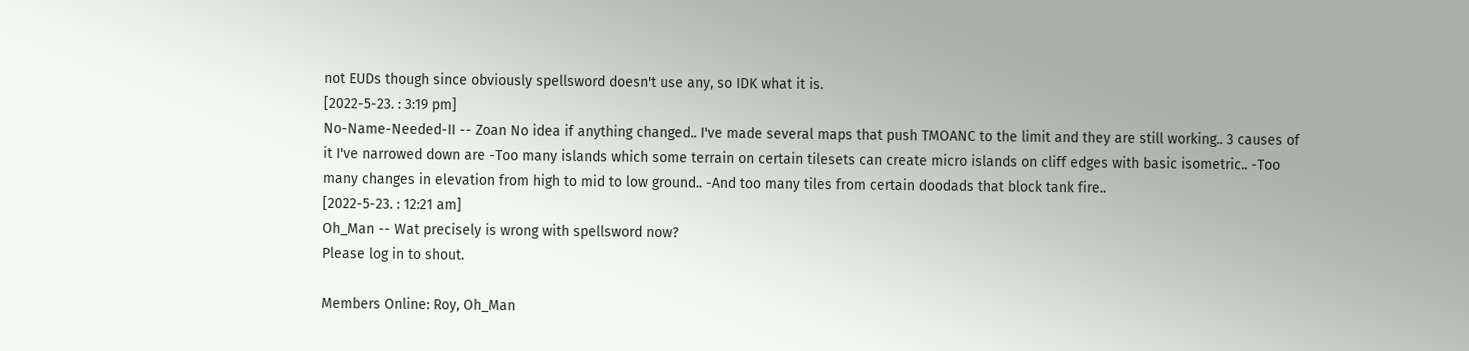not EUDs though since obviously spellsword doesn't use any, so IDK what it is.
[2022-5-23. : 3:19 pm]
No-Name-Needed-II -- Zoan No idea if anything changed.. I've made several maps that push TMOANC to the limit and they are still working.. 3 causes of it I've narrowed down are -Too many islands which some terrain on certain tilesets can create micro islands on cliff edges with basic isometric.. -Too many changes in elevation from high to mid to low ground.. -And too many tiles from certain doodads that block tank fire..
[2022-5-23. : 12:21 am]
Oh_Man -- Wat precisely is wrong with spellsword now?
Please log in to shout.

Members Online: Roy, Oh_Man